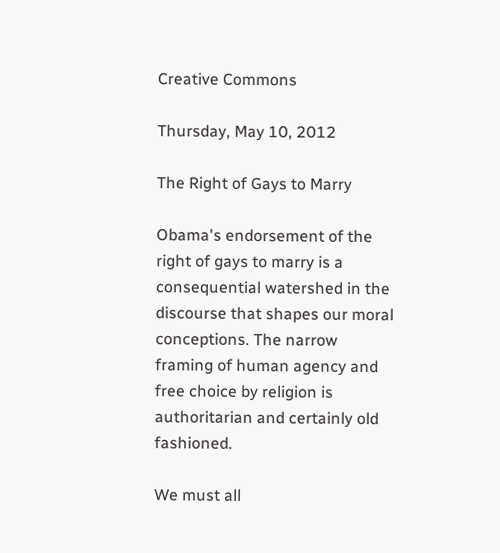Creative Commons

Thursday, May 10, 2012

The Right of Gays to Marry

Obama's endorsement of the right of gays to marry is a consequential watershed in the discourse that shapes our moral conceptions. The narrow framing of human agency and free choice by religion is authoritarian and certainly old fashioned.

We must all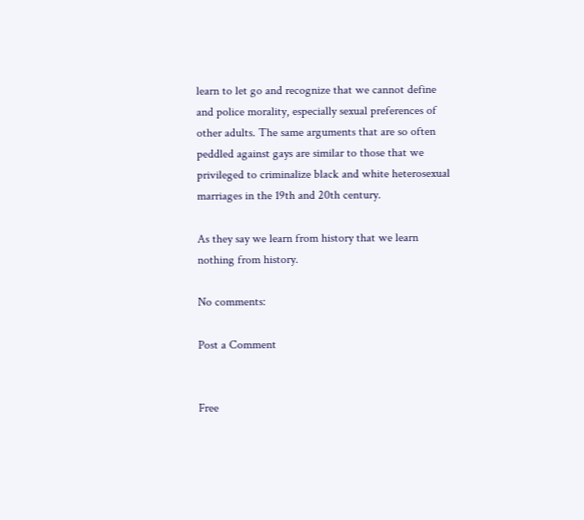learn to let go and recognize that we cannot define and police morality, especially sexual preferences of other adults. The same arguments that are so often peddled against gays are similar to those that we privileged to criminalize black and white heterosexual marriages in the 19th and 20th century.

As they say we learn from history that we learn nothing from history.

No comments:

Post a Comment


Free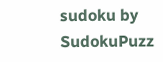sudoku by SudokuPuzz